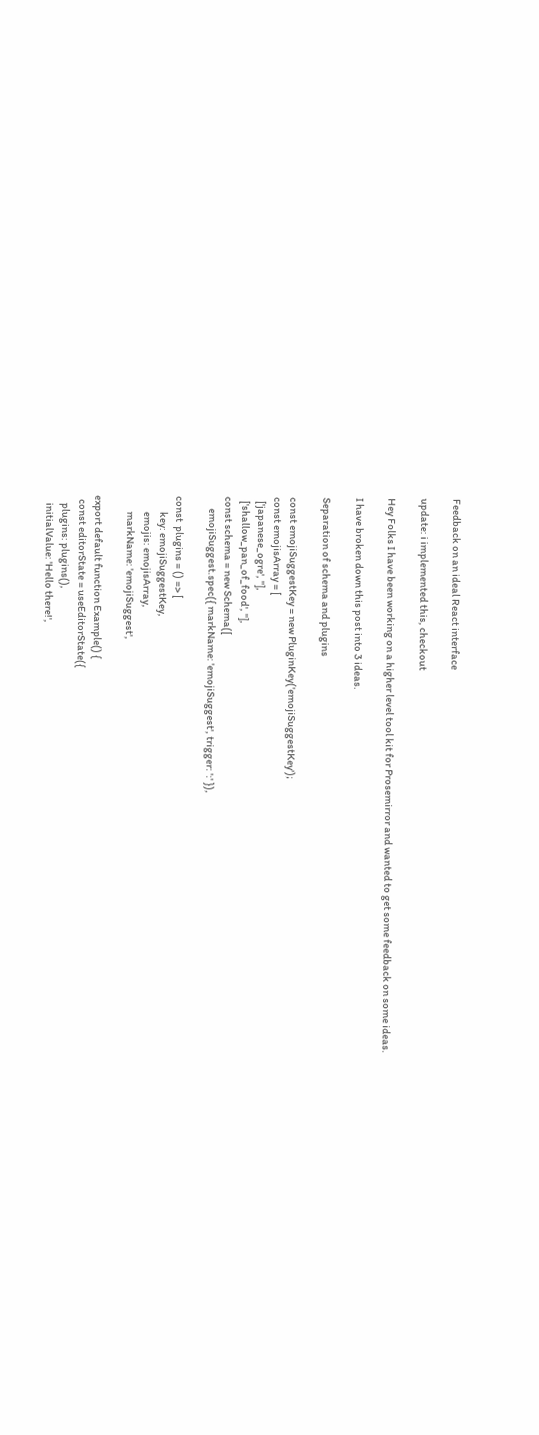Feedback on an ideal React interface

update: i implemented this, checkout

Hey Folks I have been working on a higher level tool kit for Prosemirror and wanted to get some feedback on some ideas.

I have broken down this post into 3 ideas.

Separation of schema and plugins

const emojiSuggestKey = new PluginKey('emojiSuggestKey');
const emojisArray = [
  ['japanese_ogre', ''],
  ['shallow_pan_of_food', ''],
const schema = new Schema([
      emojiSuggest.spec({ markName: 'emojiSuggest', trigger: ':' }),

const  plugins = () => [
        key: emojiSuggestKey,
        emojis: emojisArray,
        markName: 'emojiSuggest',

export default function Example() {
  const editorState = useEditorState({
    plugins: plugins(),
    initialValue: 'Hello there!',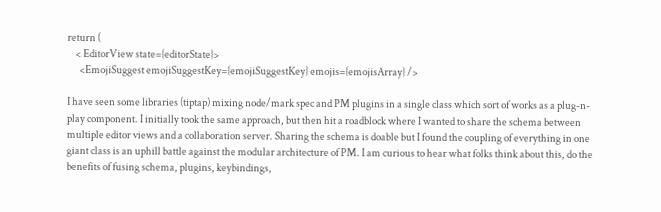return (
    < EditorView state={editorState}>
      <EmojiSuggest emojiSuggestKey={emojiSuggestKey} emojis={emojisArray} />

I have seen some libraries (tiptap) mixing node/mark spec and PM plugins in a single class which sort of works as a plug-n-play component. I initially took the same approach, but then hit a roadblock where I wanted to share the schema between multiple editor views and a collaboration server. Sharing the schema is doable but I found the coupling of everything in one giant class is an uphill battle against the modular architecture of PM. I am curious to hear what folks think about this, do the benefits of fusing schema, plugins, keybindings,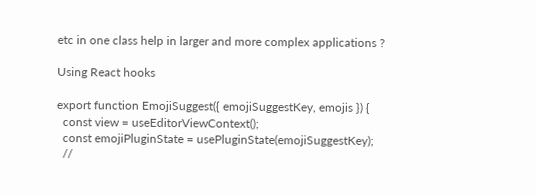etc in one class help in larger and more complex applications ?

Using React hooks

export function EmojiSuggest({ emojiSuggestKey, emojis }) {
  const view = useEditorViewContext();
  const emojiPluginState = usePluginState(emojiSuggestKey);
  //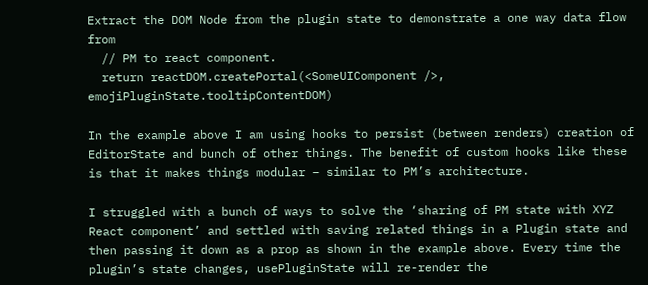Extract the DOM Node from the plugin state to demonstrate a one way data flow from
  // PM to react component.
  return reactDOM.createPortal(<SomeUIComponent />, emojiPluginState.tooltipContentDOM)

In the example above I am using hooks to persist (between renders) creation of EditorState and bunch of other things. The benefit of custom hooks like these is that it makes things modular – similar to PM’s architecture.

I struggled with a bunch of ways to solve the ‘sharing of PM state with XYZ React component’ and settled with saving related things in a Plugin state and then passing it down as a prop as shown in the example above. Every time the plugin’s state changes, usePluginState will re-render the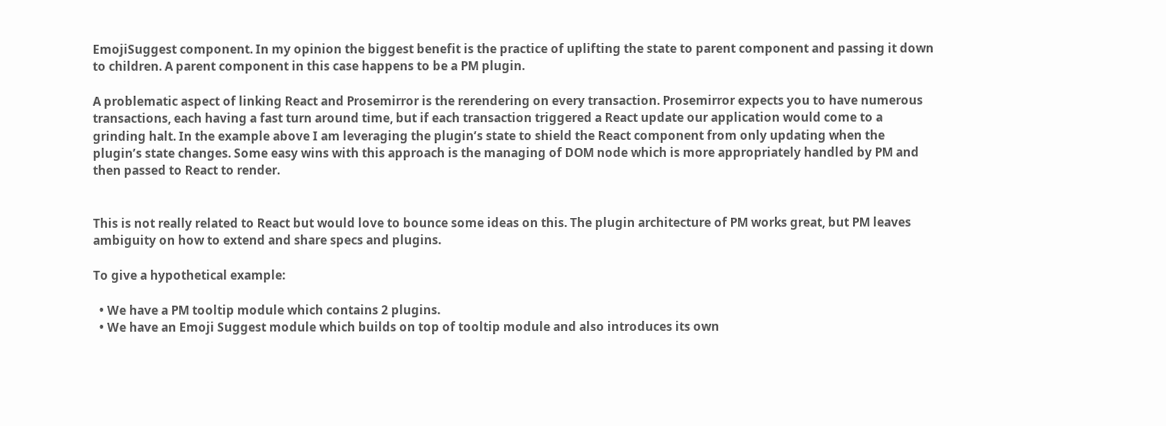EmojiSuggest component. In my opinion the biggest benefit is the practice of uplifting the state to parent component and passing it down to children. A parent component in this case happens to be a PM plugin.

A problematic aspect of linking React and Prosemirror is the rerendering on every transaction. Prosemirror expects you to have numerous transactions, each having a fast turn around time, but if each transaction triggered a React update our application would come to a grinding halt. In the example above I am leveraging the plugin’s state to shield the React component from only updating when the plugin’s state changes. Some easy wins with this approach is the managing of DOM node which is more appropriately handled by PM and then passed to React to render.


This is not really related to React but would love to bounce some ideas on this. The plugin architecture of PM works great, but PM leaves ambiguity on how to extend and share specs and plugins.

To give a hypothetical example:

  • We have a PM tooltip module which contains 2 plugins.
  • We have an Emoji Suggest module which builds on top of tooltip module and also introduces its own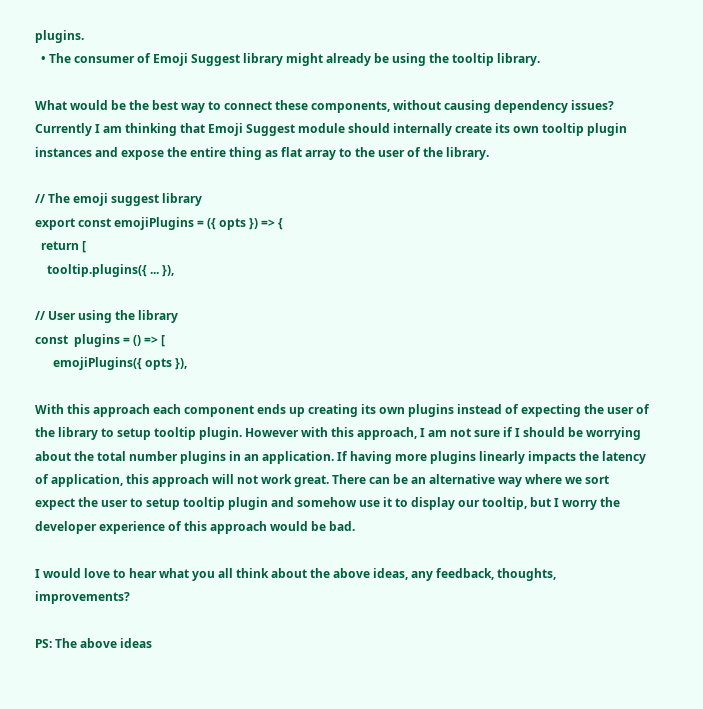plugins.
  • The consumer of Emoji Suggest library might already be using the tooltip library.

What would be the best way to connect these components, without causing dependency issues? Currently I am thinking that Emoji Suggest module should internally create its own tooltip plugin instances and expose the entire thing as flat array to the user of the library.

// The emoji suggest library
export const emojiPlugins = ({ opts }) => {
  return [
    tooltip.plugins({ ... }),

// User using the library
const  plugins = () => [
      emojiPlugins({ opts }),

With this approach each component ends up creating its own plugins instead of expecting the user of the library to setup tooltip plugin. However with this approach, I am not sure if I should be worrying about the total number plugins in an application. If having more plugins linearly impacts the latency of application, this approach will not work great. There can be an alternative way where we sort expect the user to setup tooltip plugin and somehow use it to display our tooltip, but I worry the developer experience of this approach would be bad.

I would love to hear what you all think about the above ideas, any feedback, thoughts, improvements?

PS: The above ideas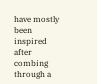have mostly been inspired after combing through a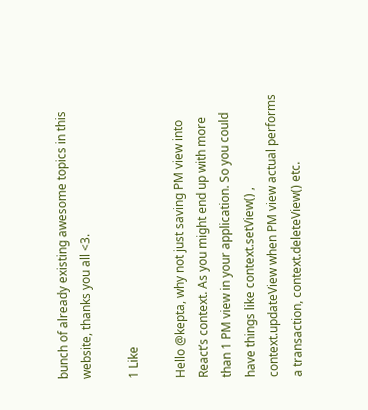bunch of already existing awesome topics in this website, thanks you all <3.

1 Like

Hello @kepta, why not just saving PM view into React’s context. As you might end up with more than 1 PM view in your application. So you could have things like context.setView() , context.updateView when PM view actual performs a transaction, context.deleteView() etc.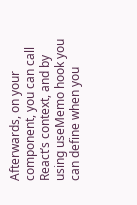Afterwards, on your component, you can call React’s context, and by using useMemo hook you can define when you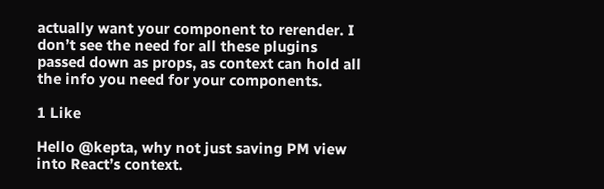actually want your component to rerender. I don’t see the need for all these plugins passed down as props, as context can hold all the info you need for your components.

1 Like

Hello @kepta, why not just saving PM view into React’s context.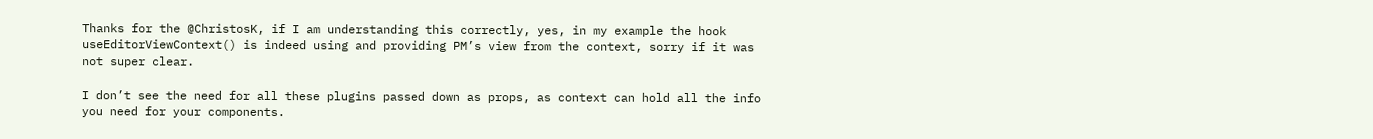Thanks for the @ChristosK, if I am understanding this correctly, yes, in my example the hook useEditorViewContext() is indeed using and providing PM’s view from the context, sorry if it was not super clear.

I don’t see the need for all these plugins passed down as props, as context can hold all the info you need for your components.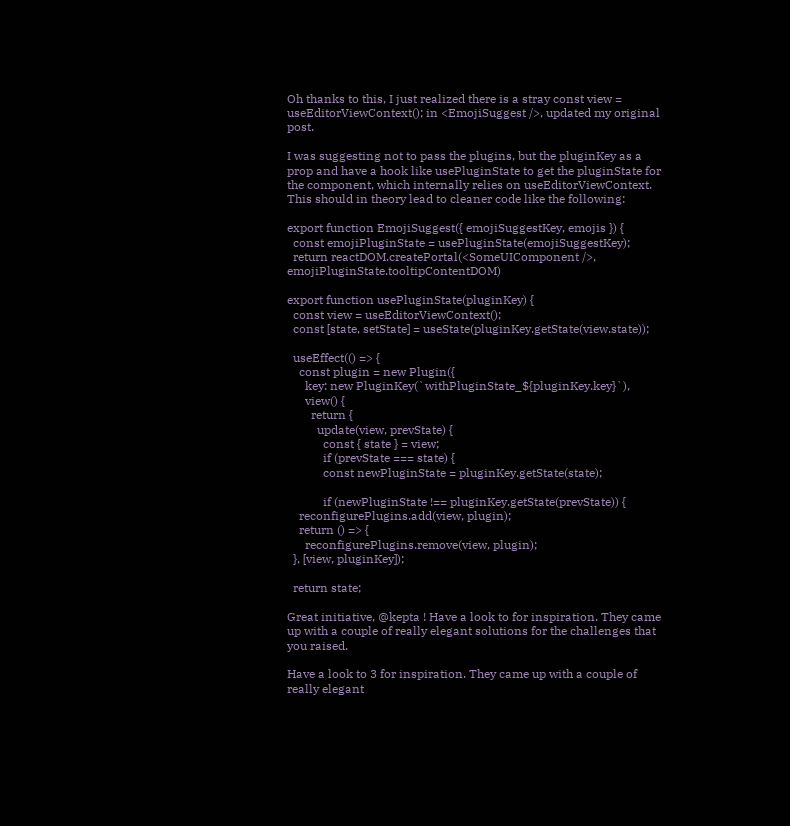Oh thanks to this, I just realized there is a stray const view = useEditorViewContext(); in <EmojiSuggest />, updated my original post.

I was suggesting not to pass the plugins, but the pluginKey as a prop and have a hook like usePluginState to get the pluginState for the component, which internally relies on useEditorViewContext. This should in theory lead to cleaner code like the following:

export function EmojiSuggest({ emojiSuggestKey, emojis }) {
  const emojiPluginState = usePluginState(emojiSuggestKey);
  return reactDOM.createPortal(<SomeUIComponent />, emojiPluginState.tooltipContentDOM)

export function usePluginState(pluginKey) {
  const view = useEditorViewContext();
  const [state, setState] = useState(pluginKey.getState(view.state));

  useEffect(() => {
    const plugin = new Plugin({
      key: new PluginKey(`withPluginState_${pluginKey.key}`),
      view() {
        return {
          update(view, prevState) {
            const { state } = view;
            if (prevState === state) {
            const newPluginState = pluginKey.getState(state);

            if (newPluginState !== pluginKey.getState(prevState)) {
    reconfigurePlugins.add(view, plugin);
    return () => {
      reconfigurePlugins.remove(view, plugin);
  }, [view, pluginKey]);

  return state;

Great initiative, @kepta ! Have a look to for inspiration. They came up with a couple of really elegant solutions for the challenges that you raised.

Have a look to 3 for inspiration. They came up with a couple of really elegant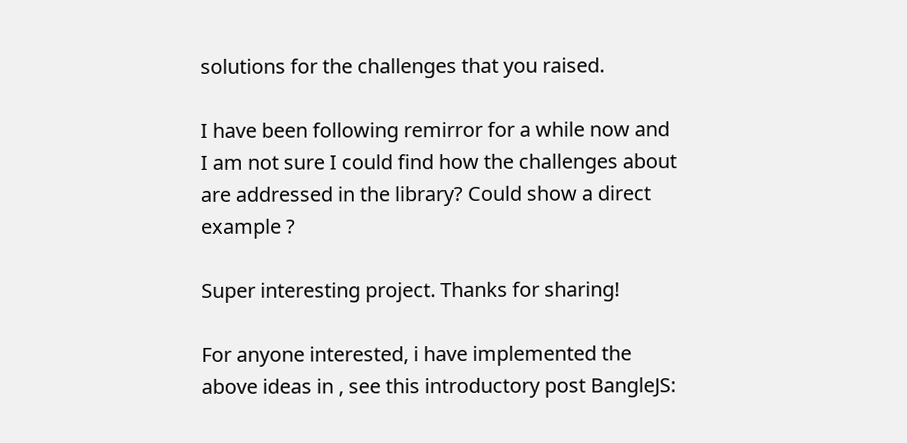solutions for the challenges that you raised.

I have been following remirror for a while now and I am not sure I could find how the challenges about are addressed in the library? Could show a direct example ?

Super interesting project. Thanks for sharing!

For anyone interested, i have implemented the above ideas in , see this introductory post BangleJS: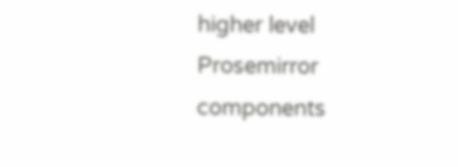higher level Prosemirror components